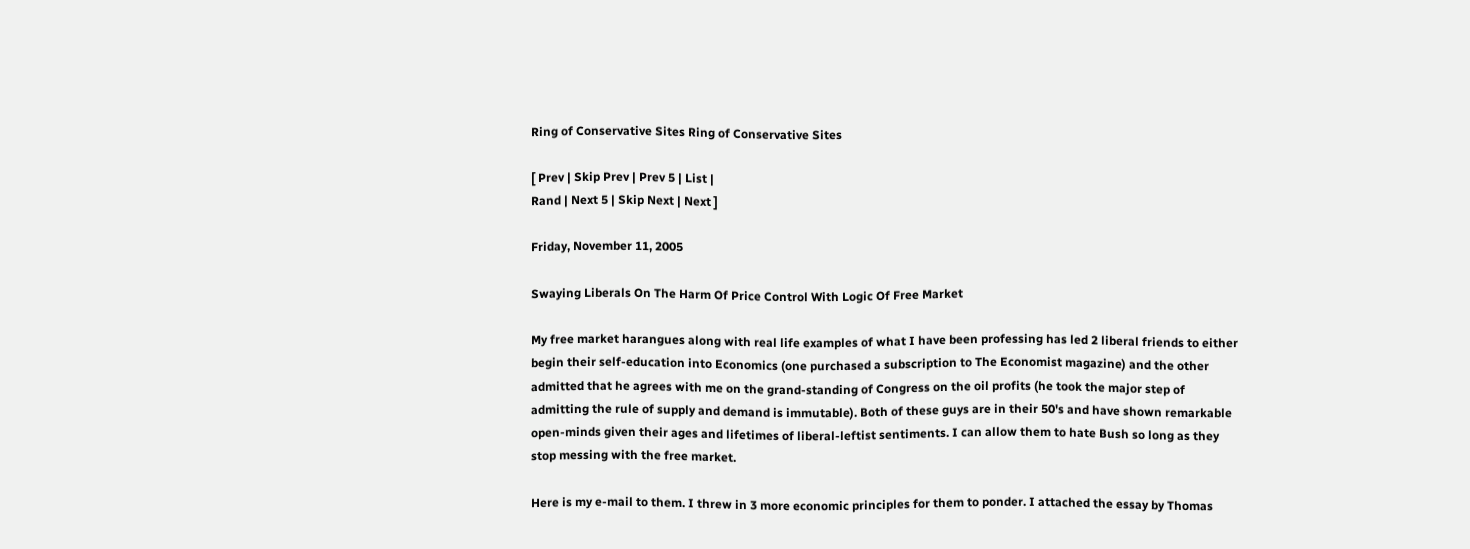Ring of Conservative Sites Ring of Conservative Sites

[ Prev | Skip Prev | Prev 5 | List |
Rand | Next 5 | Skip Next | Next ]

Friday, November 11, 2005

Swaying Liberals On The Harm Of Price Control With Logic Of Free Market

My free market harangues along with real life examples of what I have been professing has led 2 liberal friends to either begin their self-education into Economics (one purchased a subscription to The Economist magazine) and the other admitted that he agrees with me on the grand-standing of Congress on the oil profits (he took the major step of admitting the rule of supply and demand is immutable). Both of these guys are in their 50's and have shown remarkable open-minds given their ages and lifetimes of liberal-leftist sentiments. I can allow them to hate Bush so long as they stop messing with the free market.

Here is my e-mail to them. I threw in 3 more economic principles for them to ponder. I attached the essay by Thomas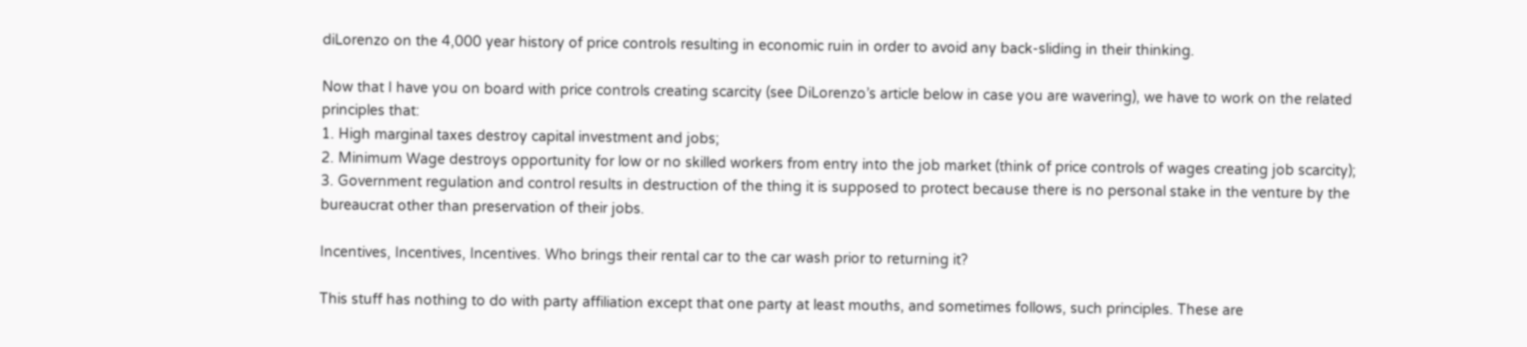diLorenzo on the 4,000 year history of price controls resulting in economic ruin in order to avoid any back-sliding in their thinking.

Now that I have you on board with price controls creating scarcity (see DiLorenzo’s article below in case you are wavering), we have to work on the related principles that:
1. High marginal taxes destroy capital investment and jobs;
2. Minimum Wage destroys opportunity for low or no skilled workers from entry into the job market (think of price controls of wages creating job scarcity);
3. Government regulation and control results in destruction of the thing it is supposed to protect because there is no personal stake in the venture by the bureaucrat other than preservation of their jobs.

Incentives, Incentives, Incentives. Who brings their rental car to the car wash prior to returning it?

This stuff has nothing to do with party affiliation except that one party at least mouths, and sometimes follows, such principles. These are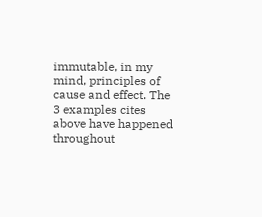immutable, in my mind, principles of cause and effect. The 3 examples cites above have happened throughout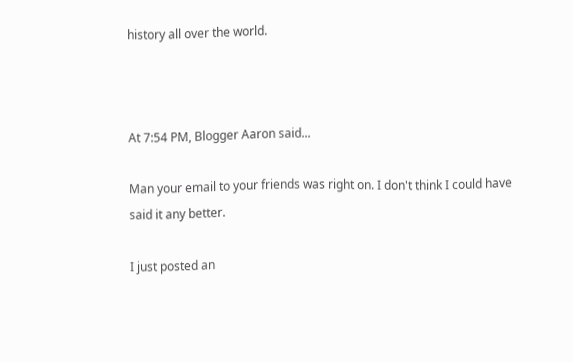history all over the world.



At 7:54 PM, Blogger Aaron said...

Man your email to your friends was right on. I don't think I could have said it any better.

I just posted an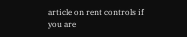article on rent controls if you are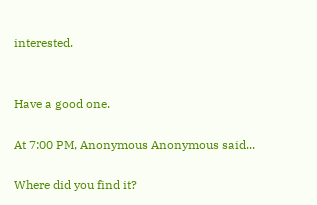interested.


Have a good one.

At 7:00 PM, Anonymous Anonymous said...

Where did you find it?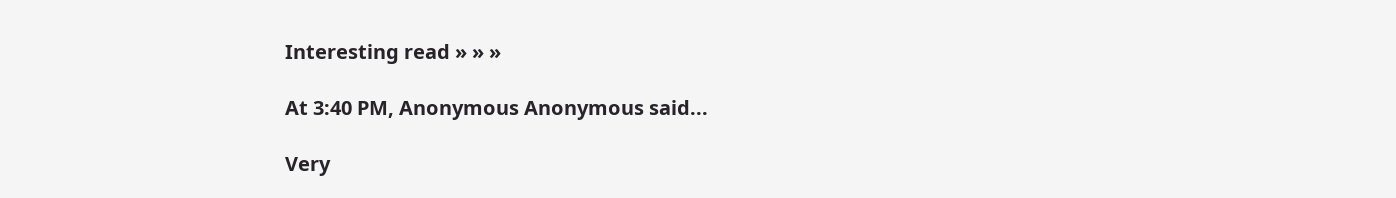Interesting read » » »

At 3:40 PM, Anonymous Anonymous said...

Very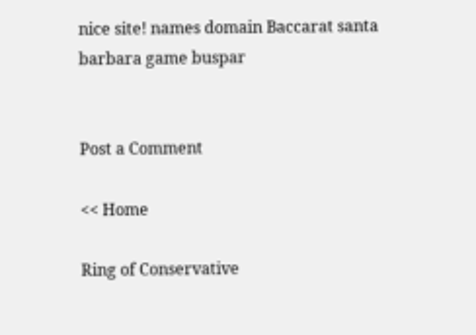nice site! names domain Baccarat santa barbara game buspar


Post a Comment

<< Home

Ring of Conservative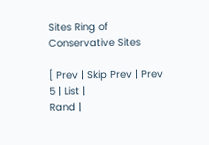Sites Ring of Conservative Sites

[ Prev | Skip Prev | Prev 5 | List |
Rand |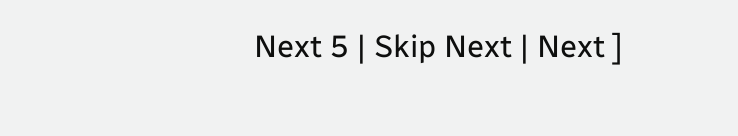Next 5 | Skip Next | Next ]